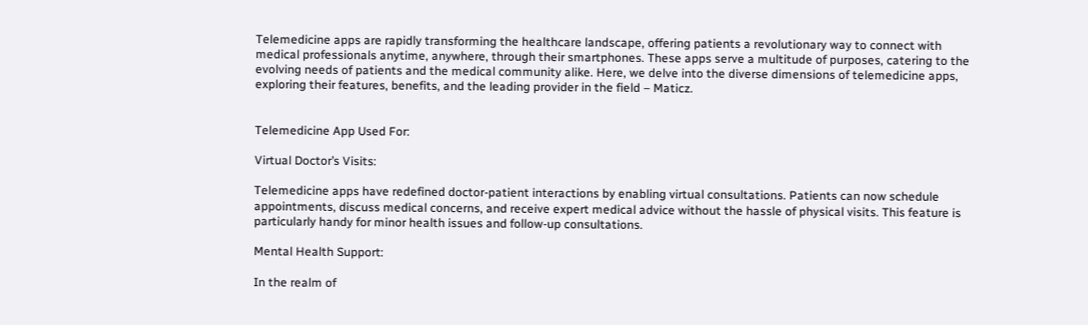Telemedicine apps are rapidly transforming the healthcare landscape, offering patients a revolutionary way to connect with medical professionals anytime, anywhere, through their smartphones. These apps serve a multitude of purposes, catering to the evolving needs of patients and the medical community alike. Here, we delve into the diverse dimensions of telemedicine apps, exploring their features, benefits, and the leading provider in the field – Maticz.


Telemedicine App Used For:

Virtual Doctor’s Visits:

Telemedicine apps have redefined doctor-patient interactions by enabling virtual consultations. Patients can now schedule appointments, discuss medical concerns, and receive expert medical advice without the hassle of physical visits. This feature is particularly handy for minor health issues and follow-up consultations.

Mental Health Support:

In the realm of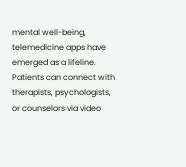mental well-being, telemedicine apps have emerged as a lifeline. Patients can connect with therapists, psychologists, or counselors via video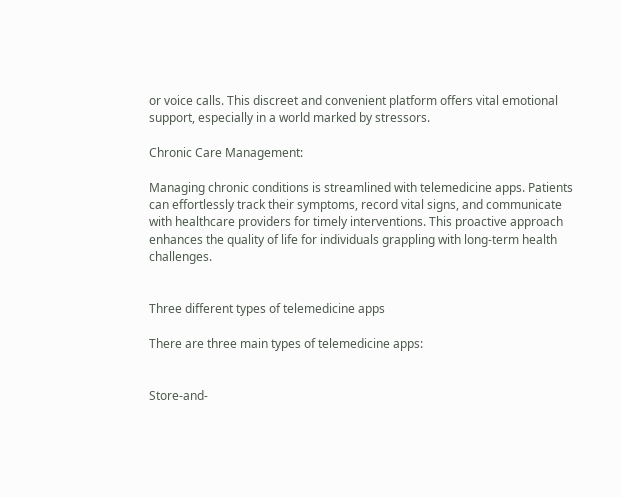or voice calls. This discreet and convenient platform offers vital emotional support, especially in a world marked by stressors.

Chronic Care Management:

Managing chronic conditions is streamlined with telemedicine apps. Patients can effortlessly track their symptoms, record vital signs, and communicate with healthcare providers for timely interventions. This proactive approach enhances the quality of life for individuals grappling with long-term health challenges.


Three different types of telemedicine apps

There are three main types of telemedicine apps:


Store-and-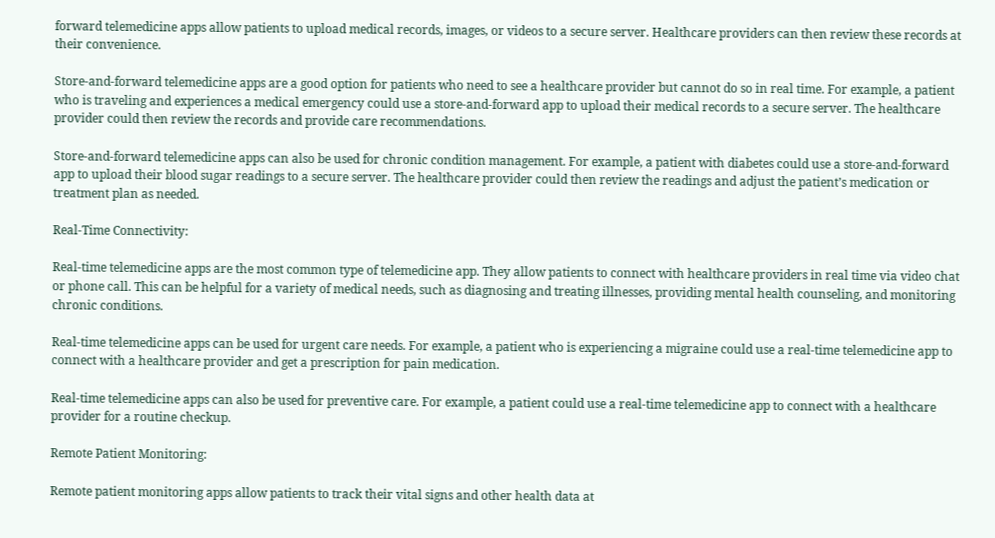forward telemedicine apps allow patients to upload medical records, images, or videos to a secure server. Healthcare providers can then review these records at their convenience.

Store-and-forward telemedicine apps are a good option for patients who need to see a healthcare provider but cannot do so in real time. For example, a patient who is traveling and experiences a medical emergency could use a store-and-forward app to upload their medical records to a secure server. The healthcare provider could then review the records and provide care recommendations.

Store-and-forward telemedicine apps can also be used for chronic condition management. For example, a patient with diabetes could use a store-and-forward app to upload their blood sugar readings to a secure server. The healthcare provider could then review the readings and adjust the patient’s medication or treatment plan as needed.

Real-Time Connectivity:

Real-time telemedicine apps are the most common type of telemedicine app. They allow patients to connect with healthcare providers in real time via video chat or phone call. This can be helpful for a variety of medical needs, such as diagnosing and treating illnesses, providing mental health counseling, and monitoring chronic conditions.

Real-time telemedicine apps can be used for urgent care needs. For example, a patient who is experiencing a migraine could use a real-time telemedicine app to connect with a healthcare provider and get a prescription for pain medication.

Real-time telemedicine apps can also be used for preventive care. For example, a patient could use a real-time telemedicine app to connect with a healthcare provider for a routine checkup.

Remote Patient Monitoring:

Remote patient monitoring apps allow patients to track their vital signs and other health data at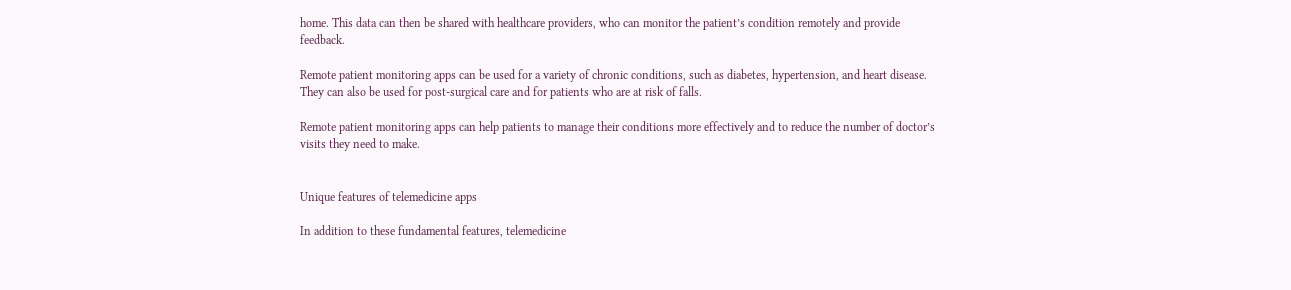home. This data can then be shared with healthcare providers, who can monitor the patient’s condition remotely and provide feedback.

Remote patient monitoring apps can be used for a variety of chronic conditions, such as diabetes, hypertension, and heart disease. They can also be used for post-surgical care and for patients who are at risk of falls.

Remote patient monitoring apps can help patients to manage their conditions more effectively and to reduce the number of doctor’s visits they need to make.


Unique features of telemedicine apps

In addition to these fundamental features, telemedicine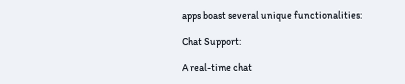apps boast several unique functionalities:

Chat Support:

A real-time chat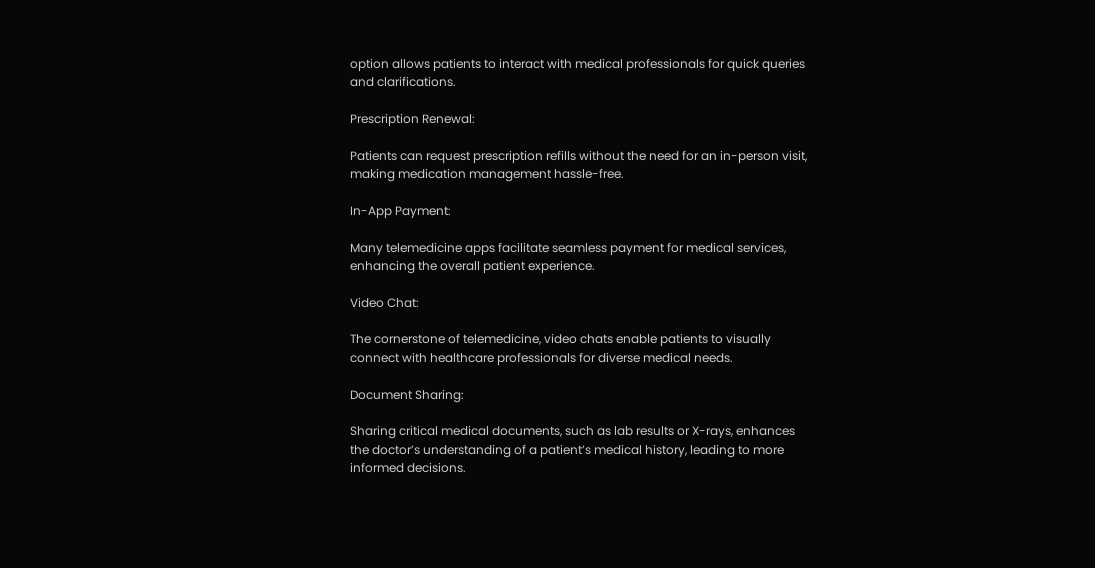option allows patients to interact with medical professionals for quick queries and clarifications.

Prescription Renewal:

Patients can request prescription refills without the need for an in-person visit, making medication management hassle-free.

In-App Payment:

Many telemedicine apps facilitate seamless payment for medical services, enhancing the overall patient experience.

Video Chat:

The cornerstone of telemedicine, video chats enable patients to visually connect with healthcare professionals for diverse medical needs.

Document Sharing:

Sharing critical medical documents, such as lab results or X-rays, enhances the doctor’s understanding of a patient’s medical history, leading to more informed decisions.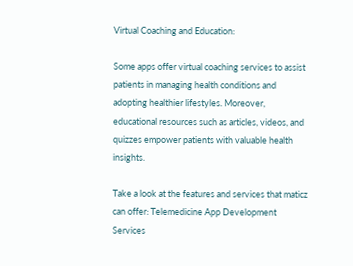Virtual Coaching and Education:

Some apps offer virtual coaching services to assist patients in managing health conditions and adopting healthier lifestyles. Moreover, educational resources such as articles, videos, and quizzes empower patients with valuable health insights.

Take a look at the features and services that maticz can offer: Telemedicine App Development Services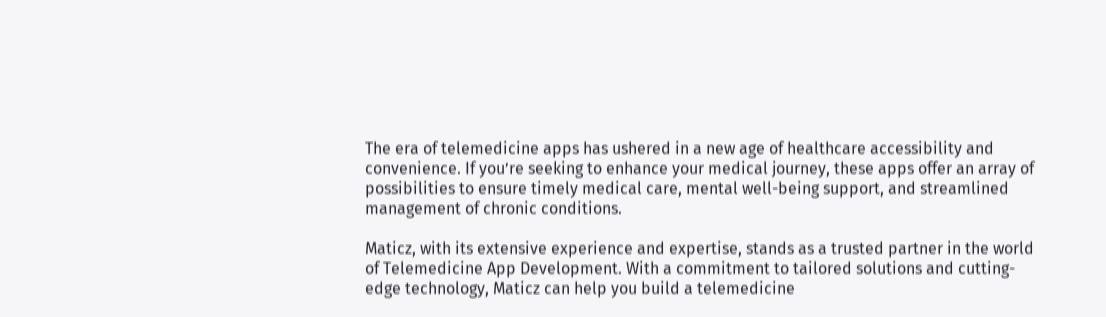The era of telemedicine apps has ushered in a new age of healthcare accessibility and convenience. If you’re seeking to enhance your medical journey, these apps offer an array of possibilities to ensure timely medical care, mental well-being support, and streamlined management of chronic conditions.

Maticz, with its extensive experience and expertise, stands as a trusted partner in the world of Telemedicine App Development. With a commitment to tailored solutions and cutting-edge technology, Maticz can help you build a telemedicine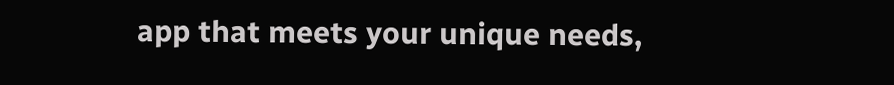app that meets your unique needs,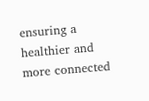ensuring a healthier and more connected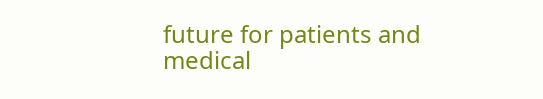future for patients and medical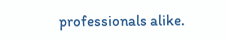professionals alike.